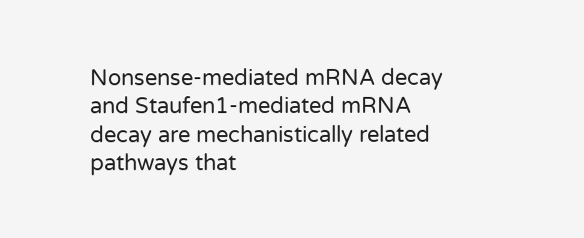Nonsense-mediated mRNA decay and Staufen1-mediated mRNA decay are mechanistically related pathways that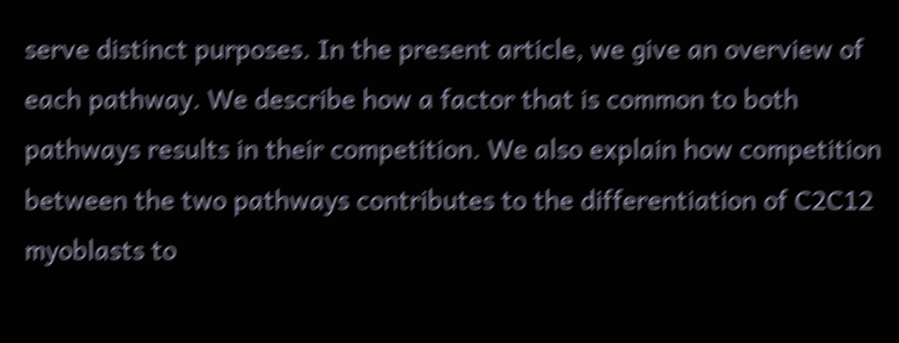serve distinct purposes. In the present article, we give an overview of each pathway. We describe how a factor that is common to both pathways results in their competition. We also explain how competition between the two pathways contributes to the differentiation of C2C12 myoblasts to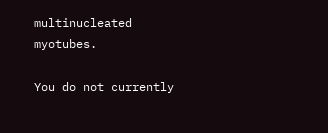multinucleated myotubes.

You do not currently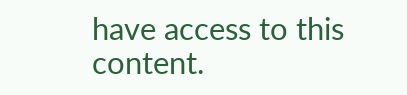have access to this content.